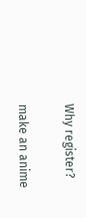Why register?

make an anime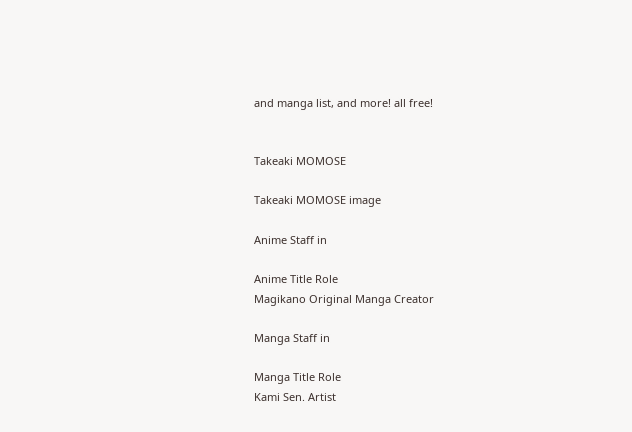and manga list, and more! all free!


Takeaki MOMOSE

Takeaki MOMOSE image

Anime Staff in

Anime Title Role
Magikano Original Manga Creator

Manga Staff in

Manga Title Role
Kami Sen. Artist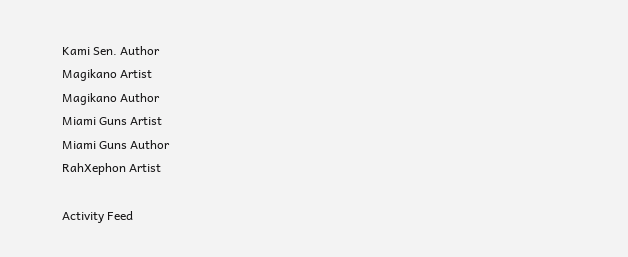Kami Sen. Author
Magikano Artist
Magikano Author
Miami Guns Artist
Miami Guns Author
RahXephon Artist

Activity Feed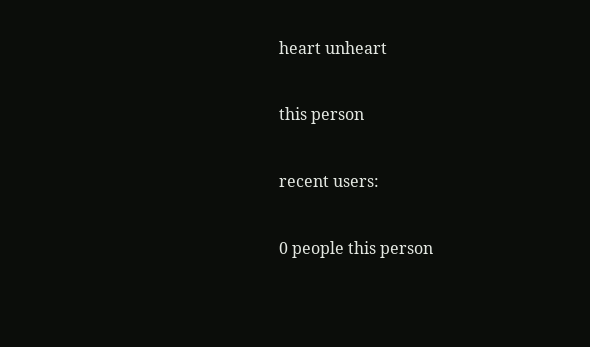heart unheart

this person

recent users:

0 people this person